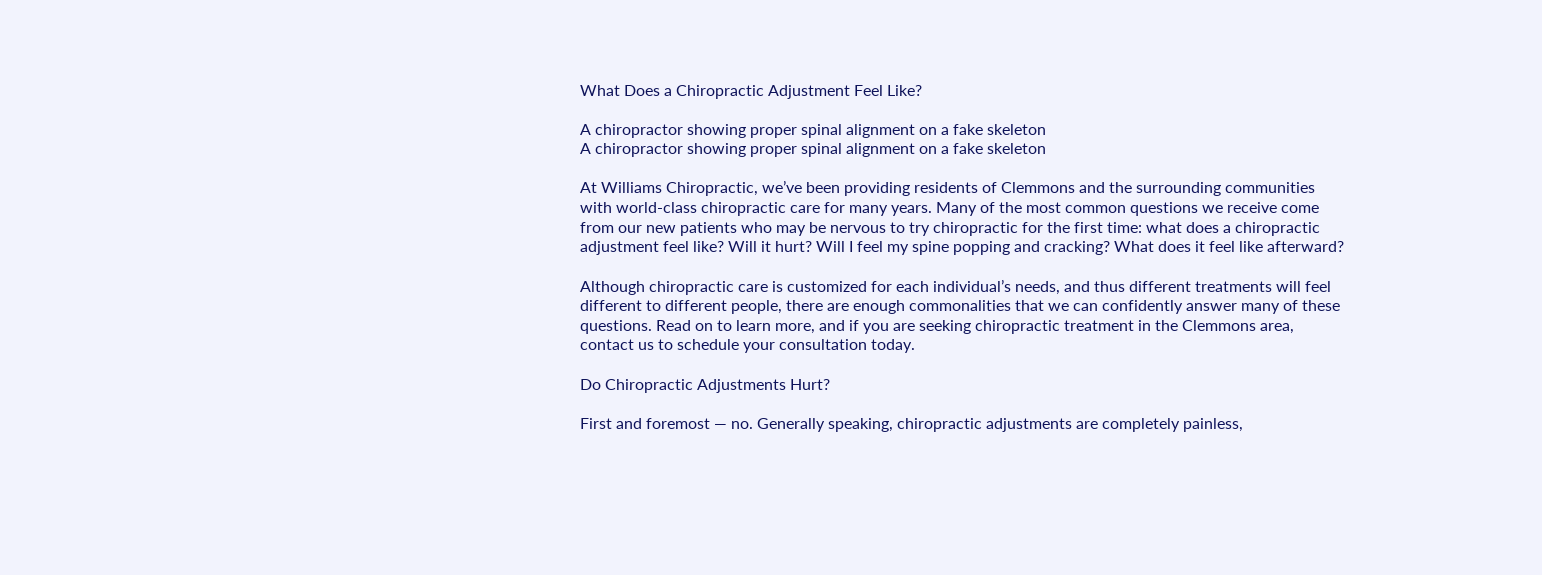What Does a Chiropractic Adjustment Feel Like?

A chiropractor showing proper spinal alignment on a fake skeleton
A chiropractor showing proper spinal alignment on a fake skeleton

At Williams Chiropractic, we’ve been providing residents of Clemmons and the surrounding communities with world-class chiropractic care for many years. Many of the most common questions we receive come from our new patients who may be nervous to try chiropractic for the first time: what does a chiropractic adjustment feel like? Will it hurt? Will I feel my spine popping and cracking? What does it feel like afterward?

Although chiropractic care is customized for each individual’s needs, and thus different treatments will feel different to different people, there are enough commonalities that we can confidently answer many of these questions. Read on to learn more, and if you are seeking chiropractic treatment in the Clemmons area, contact us to schedule your consultation today.

Do Chiropractic Adjustments Hurt?

First and foremost — no. Generally speaking, chiropractic adjustments are completely painless,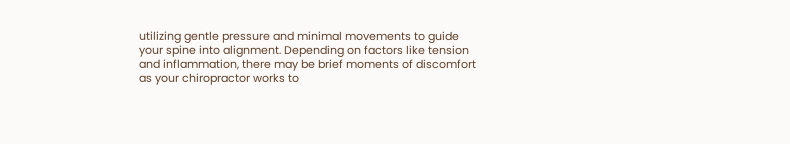utilizing gentle pressure and minimal movements to guide your spine into alignment. Depending on factors like tension and inflammation, there may be brief moments of discomfort as your chiropractor works to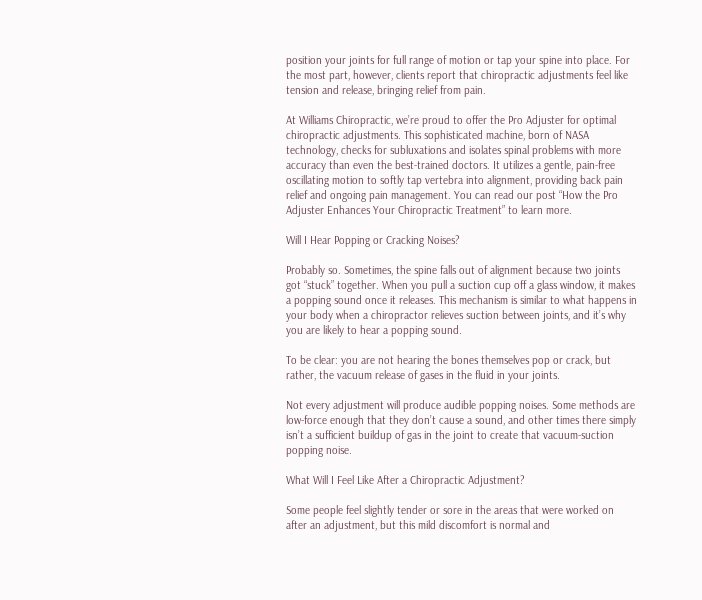position your joints for full range of motion or tap your spine into place. For the most part, however, clients report that chiropractic adjustments feel like tension and release, bringing relief from pain.

At Williams Chiropractic, we’re proud to offer the Pro Adjuster for optimal chiropractic adjustments. This sophisticated machine, born of NASA technology, checks for subluxations and isolates spinal problems with more accuracy than even the best-trained doctors. It utilizes a gentle, pain-free oscillating motion to softly tap vertebra into alignment, providing back pain relief and ongoing pain management. You can read our post “How the Pro Adjuster Enhances Your Chiropractic Treatment” to learn more.

Will I Hear Popping or Cracking Noises?

Probably so. Sometimes, the spine falls out of alignment because two joints got “stuck” together. When you pull a suction cup off a glass window, it makes a popping sound once it releases. This mechanism is similar to what happens in your body when a chiropractor relieves suction between joints, and it’s why you are likely to hear a popping sound.

To be clear: you are not hearing the bones themselves pop or crack, but rather, the vacuum release of gases in the fluid in your joints.

Not every adjustment will produce audible popping noises. Some methods are low-force enough that they don’t cause a sound, and other times there simply isn’t a sufficient buildup of gas in the joint to create that vacuum-suction popping noise.

What Will I Feel Like After a Chiropractic Adjustment?

Some people feel slightly tender or sore in the areas that were worked on after an adjustment, but this mild discomfort is normal and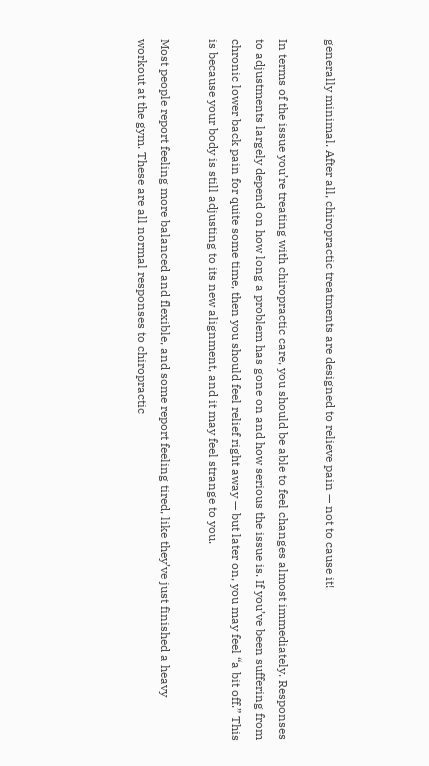generally minimal. After all, chiropractic treatments are designed to relieve pain — not to cause it!

In terms of the issue you’re treating with chiropractic care, you should be able to feel changes almost immediately. Responses to adjustments largely depend on how long a problem has gone on and how serious the issue is. If you’ve been suffering from chronic lower back pain for quite some time, then you should feel relief right away — but later on, you may feel “a bit off.” This is because your body is still adjusting to its new alignment, and it may feel strange to you.

Most people report feeling more balanced and flexible, and some report feeling tired, like they’ve just finished a heavy workout at the gym. These are all normal responses to chiropractic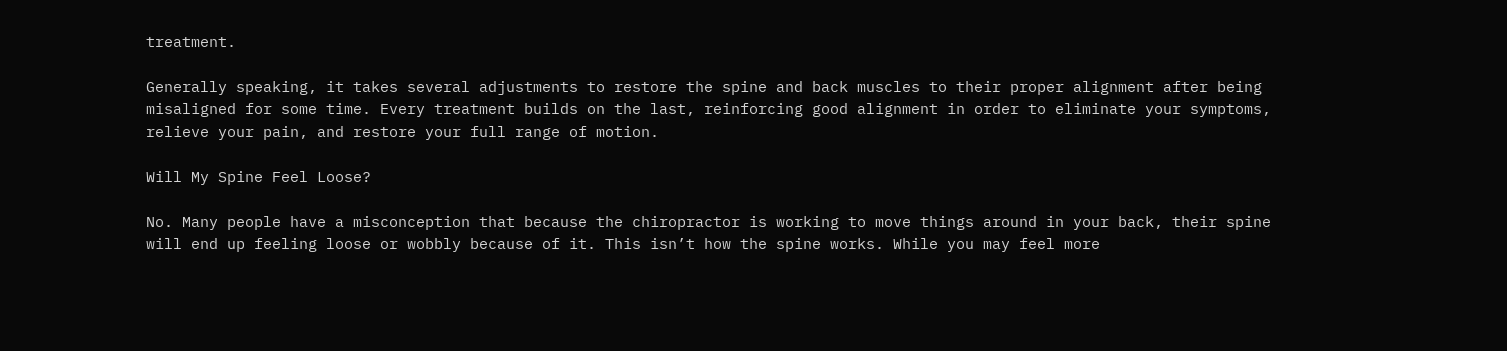treatment.

Generally speaking, it takes several adjustments to restore the spine and back muscles to their proper alignment after being misaligned for some time. Every treatment builds on the last, reinforcing good alignment in order to eliminate your symptoms, relieve your pain, and restore your full range of motion.

Will My Spine Feel Loose?

No. Many people have a misconception that because the chiropractor is working to move things around in your back, their spine will end up feeling loose or wobbly because of it. This isn’t how the spine works. While you may feel more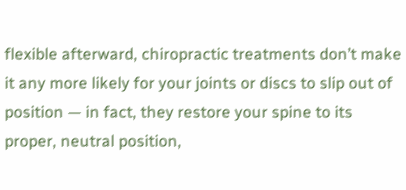flexible afterward, chiropractic treatments don’t make it any more likely for your joints or discs to slip out of position — in fact, they restore your spine to its proper, neutral position,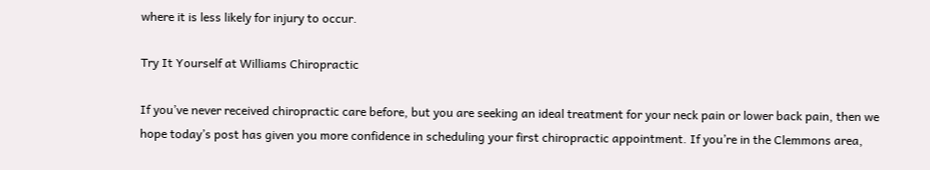where it is less likely for injury to occur.

Try It Yourself at Williams Chiropractic

If you’ve never received chiropractic care before, but you are seeking an ideal treatment for your neck pain or lower back pain, then we hope today’s post has given you more confidence in scheduling your first chiropractic appointment. If you’re in the Clemmons area,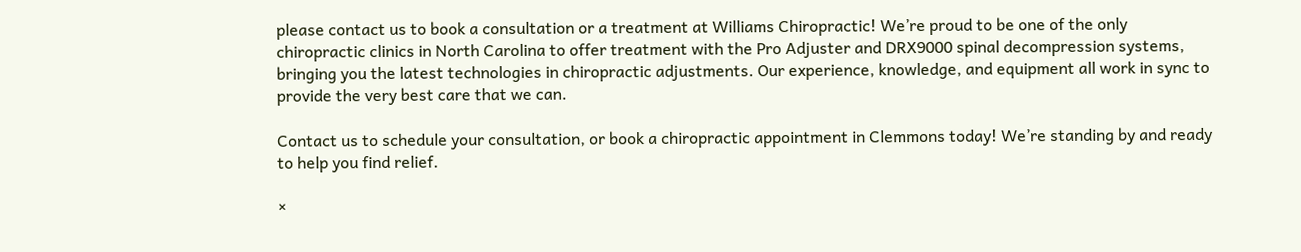please contact us to book a consultation or a treatment at Williams Chiropractic! We’re proud to be one of the only chiropractic clinics in North Carolina to offer treatment with the Pro Adjuster and DRX9000 spinal decompression systems, bringing you the latest technologies in chiropractic adjustments. Our experience, knowledge, and equipment all work in sync to provide the very best care that we can.

Contact us to schedule your consultation, or book a chiropractic appointment in Clemmons today! We’re standing by and ready to help you find relief.

×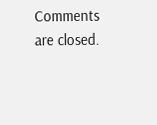Comments are closed.